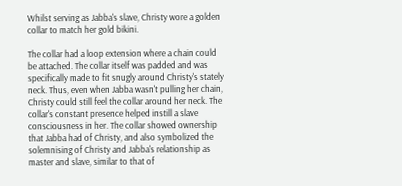Whilst serving as Jabba's slave, Christy wore a golden collar to match her gold bikini.

The collar had a loop extension where a chain could be attached. The collar itself was padded and was specifically made to fit snugly around Christy's stately neck. Thus, even when Jabba wasn't pulling her chain, Christy could still feel the collar around her neck. The collar's constant presence helped instill a slave consciousness in her. The collar showed ownership that Jabba had of Christy, and also symbolized the solemnising of Christy and Jabba's relationship as master and slave, similar to that of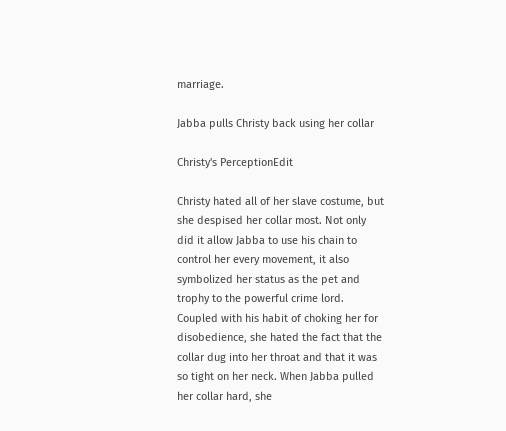marriage.

Jabba pulls Christy back using her collar

Christy's PerceptionEdit

Christy hated all of her slave costume, but she despised her collar most. Not only did it allow Jabba to use his chain to control her every movement, it also symbolized her status as the pet and trophy to the powerful crime lord. Coupled with his habit of choking her for disobedience, she hated the fact that the collar dug into her throat and that it was so tight on her neck. When Jabba pulled her collar hard, she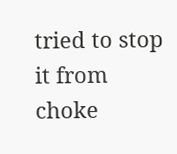tried to stop it from choke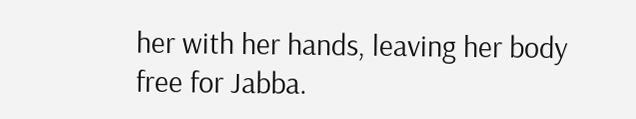her with her hands, leaving her body free for Jabba.